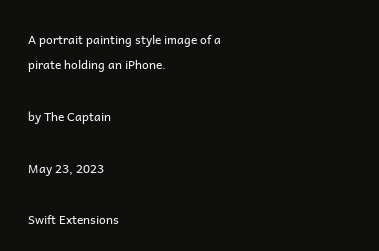A portrait painting style image of a pirate holding an iPhone.

by The Captain

May 23, 2023

Swift Extensions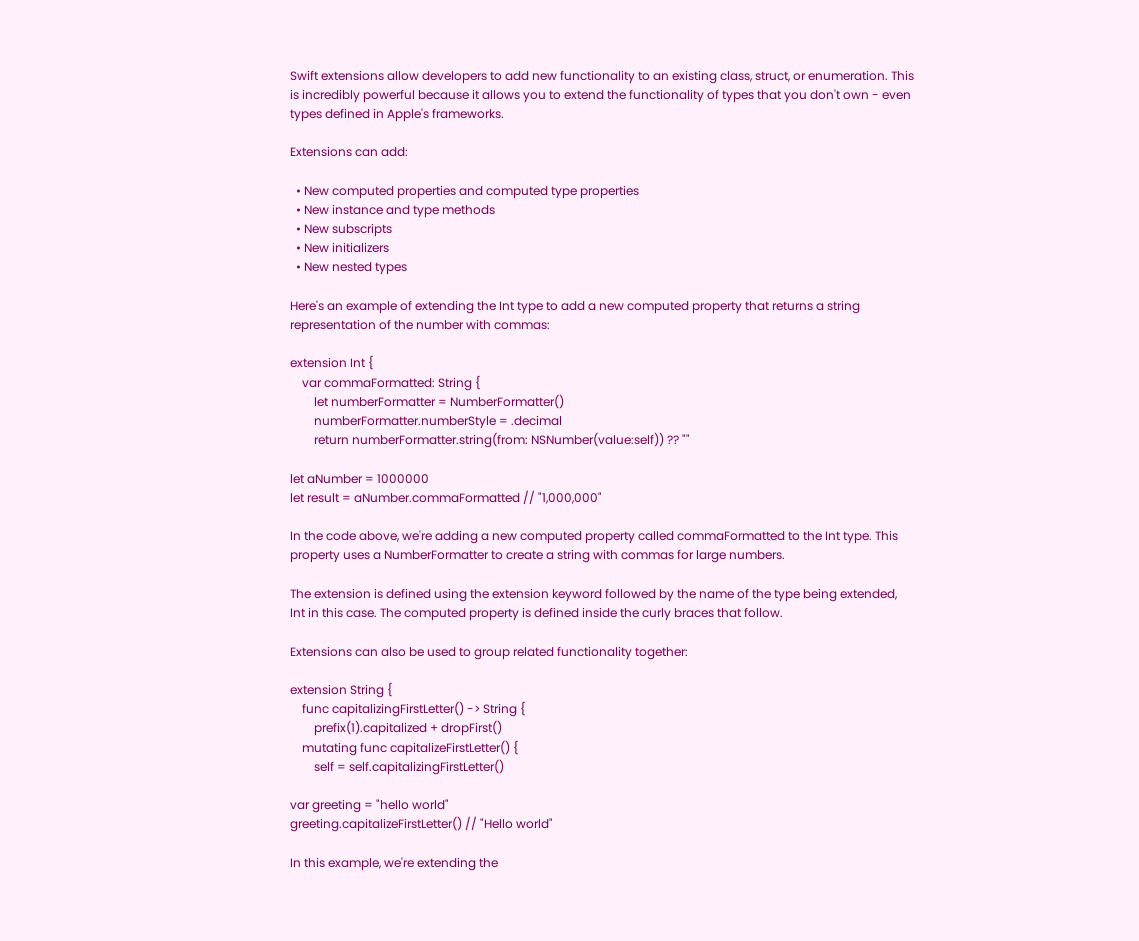Swift extensions allow developers to add new functionality to an existing class, struct, or enumeration. This is incredibly powerful because it allows you to extend the functionality of types that you don't own - even types defined in Apple's frameworks.

Extensions can add:

  • New computed properties and computed type properties
  • New instance and type methods
  • New subscripts
  • New initializers
  • New nested types

Here's an example of extending the Int type to add a new computed property that returns a string representation of the number with commas:

extension Int {
    var commaFormatted: String {
        let numberFormatter = NumberFormatter()
        numberFormatter.numberStyle = .decimal
        return numberFormatter.string(from: NSNumber(value:self)) ?? ""

let aNumber = 1000000
let result = aNumber.commaFormatted // "1,000,000"

In the code above, we're adding a new computed property called commaFormatted to the Int type. This property uses a NumberFormatter to create a string with commas for large numbers.

The extension is defined using the extension keyword followed by the name of the type being extended, Int in this case. The computed property is defined inside the curly braces that follow.

Extensions can also be used to group related functionality together:

extension String {
    func capitalizingFirstLetter() -> String {
        prefix(1).capitalized + dropFirst()
    mutating func capitalizeFirstLetter() {
        self = self.capitalizingFirstLetter()

var greeting = "hello world"
greeting.capitalizeFirstLetter() // "Hello world"

In this example, we're extending the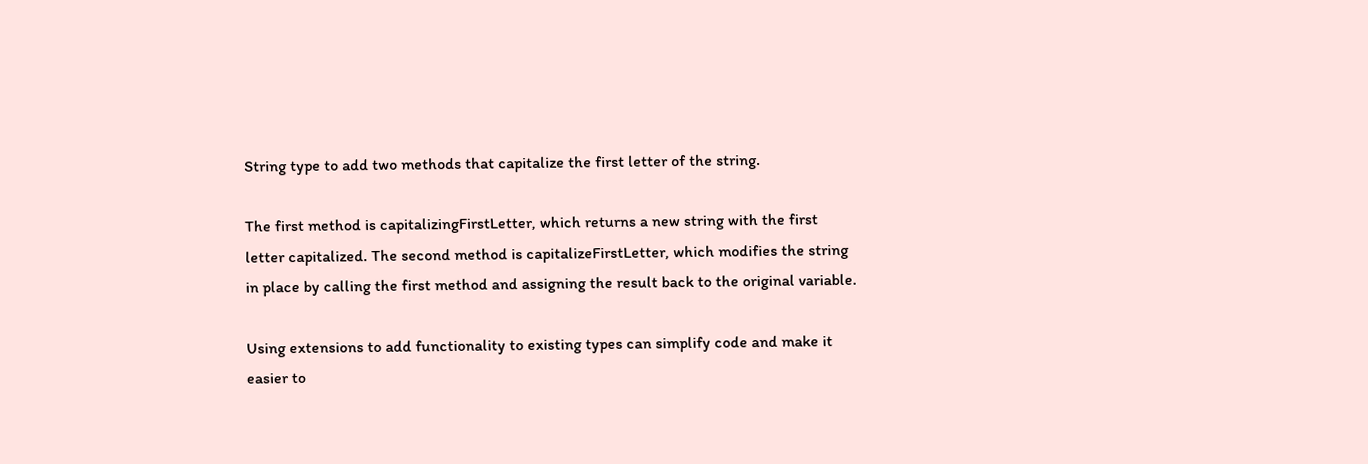String type to add two methods that capitalize the first letter of the string.

The first method is capitalizingFirstLetter, which returns a new string with the first letter capitalized. The second method is capitalizeFirstLetter, which modifies the string in place by calling the first method and assigning the result back to the original variable.

Using extensions to add functionality to existing types can simplify code and make it easier to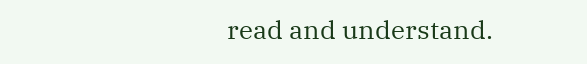read and understand.